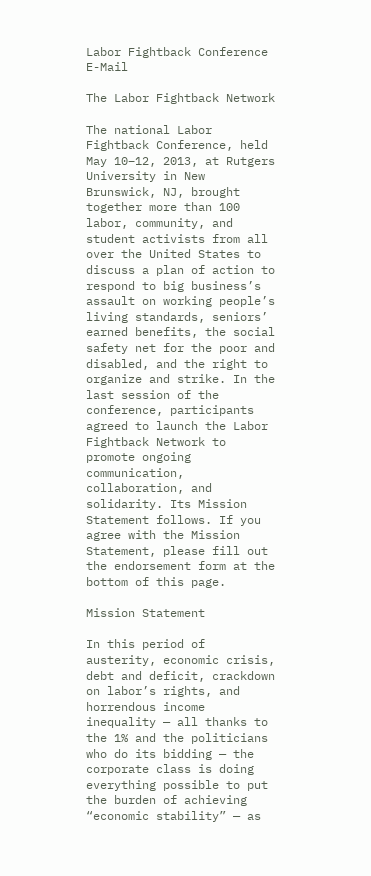Labor Fightback Conference E-Mail

The Labor Fightback Network

The national Labor Fightback Conference, held May 10–12, 2013, at Rutgers University in New Brunswick, NJ, brought together more than 100 labor, community, and student activists from all over the United States to discuss a plan of action to respond to big business’s assault on working people’s living standards, seniors’ earned benefits, the social safety net for the poor and disabled, and the right to organize and strike. In the last session of the conference, participants agreed to launch the Labor Fightback Network to promote ongoing communication, collaboration, and solidarity. Its Mission Statement follows. If you agree with the Mission Statement, please fill out the endorsement form at the bottom of this page.

Mission Statement

In this period of austerity, economic crisis, debt and deficit, crackdown on labor’s rights, and horrendous income inequality — all thanks to the 1% and the politicians who do its bidding — the corporate class is doing everything possible to put the burden of achieving “economic stability” — as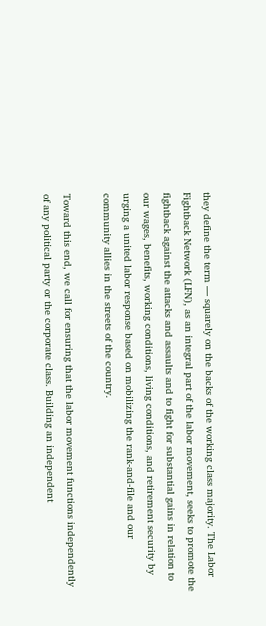they define the term — squarely on the backs of the working class majority. The Labor Fightback Network (LFN), as an integral part of the labor movement, seeks to promote the fightback against the attacks and assaults and to fight for substantial gains in relation to our wages, benefits, working conditions, living conditions, and retirement security by urging a united labor response based on mobilizing the rank-and-file and our community allies in the streets of the country.

Toward this end, we call for ensuring that the labor movement functions independently of any political party or the corporate class. Building an independent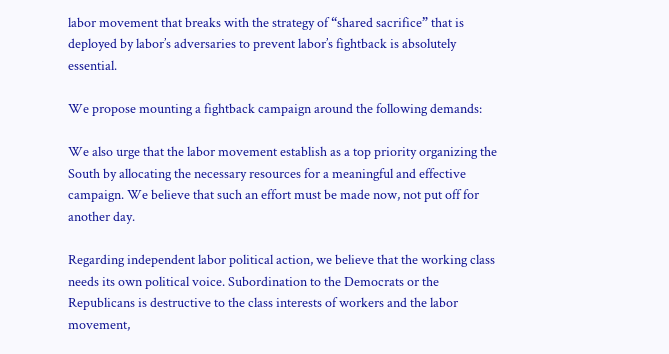labor movement that breaks with the strategy of “shared sacrifice” that is deployed by labor’s adversaries to prevent labor’s fightback is absolutely essential.

We propose mounting a fightback campaign around the following demands:

We also urge that the labor movement establish as a top priority organizing the South by allocating the necessary resources for a meaningful and effective campaign. We believe that such an effort must be made now, not put off for another day.

Regarding independent labor political action, we believe that the working class needs its own political voice. Subordination to the Democrats or the Republicans is destructive to the class interests of workers and the labor movement,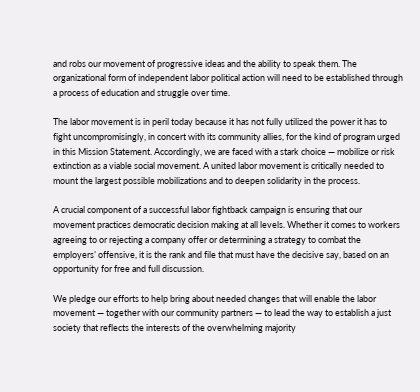and robs our movement of progressive ideas and the ability to speak them. The organizational form of independent labor political action will need to be established through a process of education and struggle over time.

The labor movement is in peril today because it has not fully utilized the power it has to fight uncompromisingly, in concert with its community allies, for the kind of program urged in this Mission Statement. Accordingly, we are faced with a stark choice — mobilize or risk extinction as a viable social movement. A united labor movement is critically needed to mount the largest possible mobilizations and to deepen solidarity in the process.

A crucial component of a successful labor fightback campaign is ensuring that our movement practices democratic decision making at all levels. Whether it comes to workers agreeing to or rejecting a company offer or determining a strategy to combat the employers’ offensive, it is the rank and file that must have the decisive say, based on an opportunity for free and full discussion.

We pledge our efforts to help bring about needed changes that will enable the labor movement — together with our community partners — to lead the way to establish a just society that reflects the interests of the overwhelming majority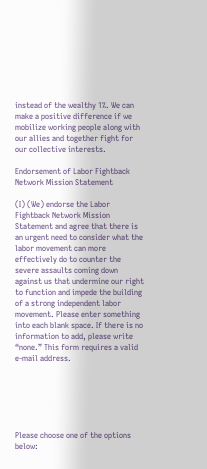instead of the wealthy 1%. We can make a positive difference if we mobilize working people along with our allies and together fight for our collective interests.

Endorsement of Labor Fightback Network Mission Statement

(I) (We) endorse the Labor Fightback Network Mission Statement and agree that there is an urgent need to consider what the labor movement can more effectively do to counter the severe assaults coming down against us that undermine our right to function and impede the building of a strong independent labor movement. Please enter something into each blank space. If there is no information to add, please write “none.” This form requires a valid e-mail address.






Please choose one of the options below: